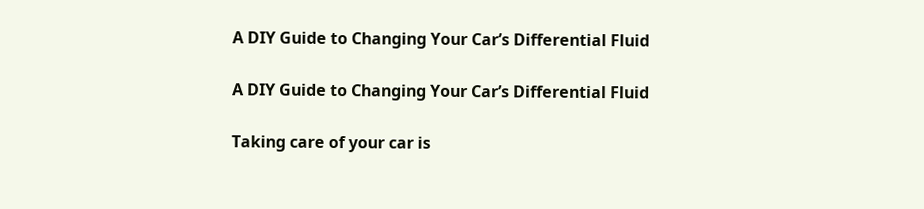A DIY Guide to Changing Your Car’s Differential Fluid

A DIY Guide to Changing Your Car’s Differential Fluid

Taking care of your car is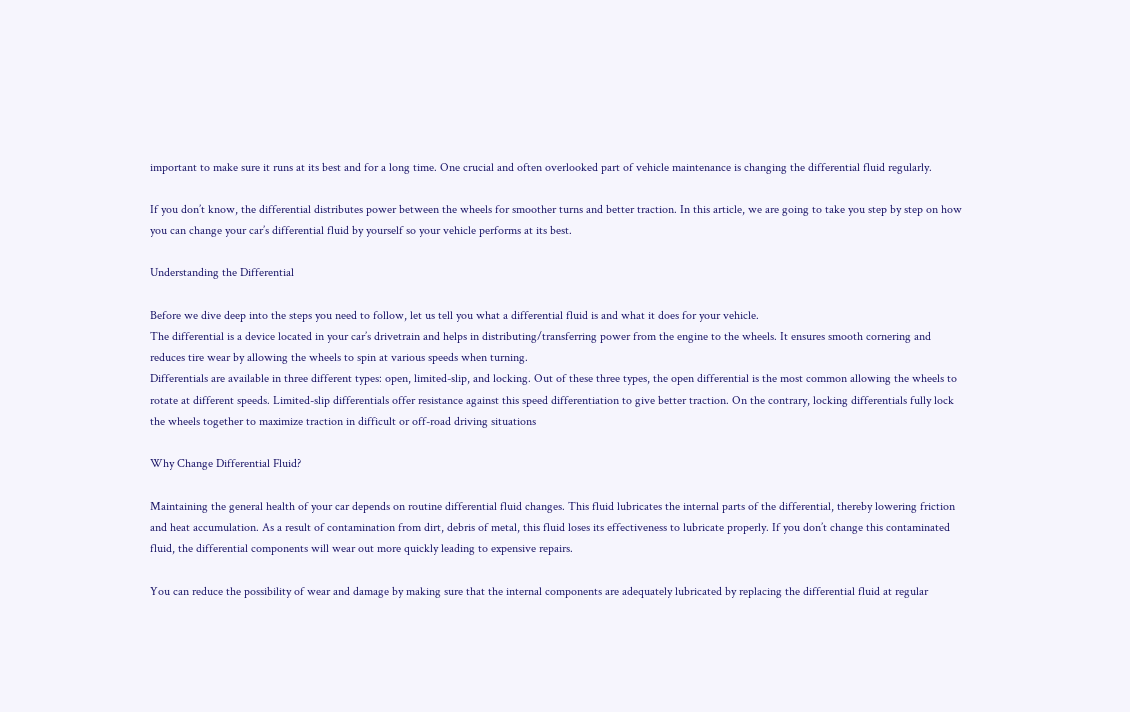important to make sure it runs at its best and for a long time. One crucial and often overlooked part of vehicle maintenance is changing the differential fluid regularly.

If you don’t know, the differential distributes power between the wheels for smoother turns and better traction. In this article, we are going to take you step by step on how you can change your car’s differential fluid by yourself so your vehicle performs at its best.

Understanding the Differential

Before we dive deep into the steps you need to follow, let us tell you what a differential fluid is and what it does for your vehicle.
The differential is a device located in your car’s drivetrain and helps in distributing/transferring power from the engine to the wheels. It ensures smooth cornering and reduces tire wear by allowing the wheels to spin at various speeds when turning.
Differentials are available in three different types: open, limited-slip, and locking. Out of these three types, the open differential is the most common allowing the wheels to rotate at different speeds. Limited-slip differentials offer resistance against this speed differentiation to give better traction. On the contrary, locking differentials fully lock the wheels together to maximize traction in difficult or off-road driving situations

Why Change Differential Fluid?

Maintaining the general health of your car depends on routine differential fluid changes. This fluid lubricates the internal parts of the differential, thereby lowering friction and heat accumulation. As a result of contamination from dirt, debris of metal, this fluid loses its effectiveness to lubricate properly. If you don’t change this contaminated fluid, the differential components will wear out more quickly leading to expensive repairs.

You can reduce the possibility of wear and damage by making sure that the internal components are adequately lubricated by replacing the differential fluid at regular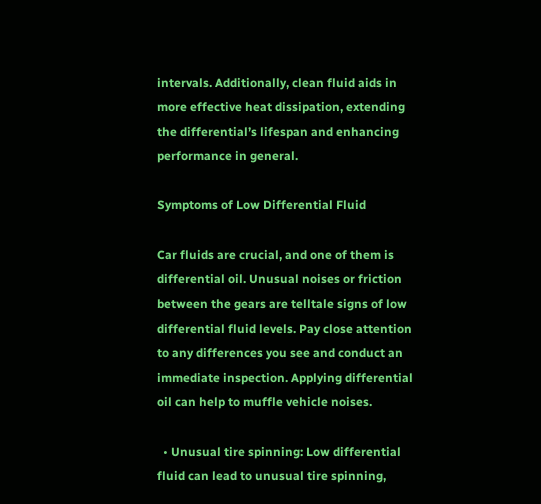intervals. Additionally, clean fluid aids in more effective heat dissipation, extending the differential’s lifespan and enhancing performance in general.

Symptoms of Low Differential Fluid

Car fluids are crucial, and one of them is differential oil. Unusual noises or friction between the gears are telltale signs of low differential fluid levels. Pay close attention to any differences you see and conduct an immediate inspection. Applying differential oil can help to muffle vehicle noises.

  • Unusual tire spinning: Low differential fluid can lead to unusual tire spinning,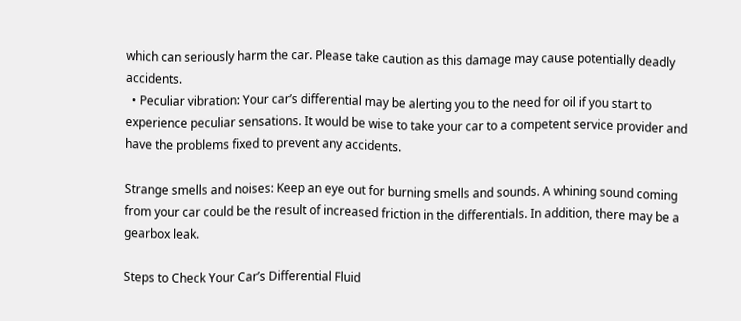which can seriously harm the car. Please take caution as this damage may cause potentially deadly accidents.
  • Peculiar vibration: Your car’s differential may be alerting you to the need for oil if you start to experience peculiar sensations. It would be wise to take your car to a competent service provider and have the problems fixed to prevent any accidents.

Strange smells and noises: Keep an eye out for burning smells and sounds. A whining sound coming from your car could be the result of increased friction in the differentials. In addition, there may be a gearbox leak.

Steps to Check Your Car’s Differential Fluid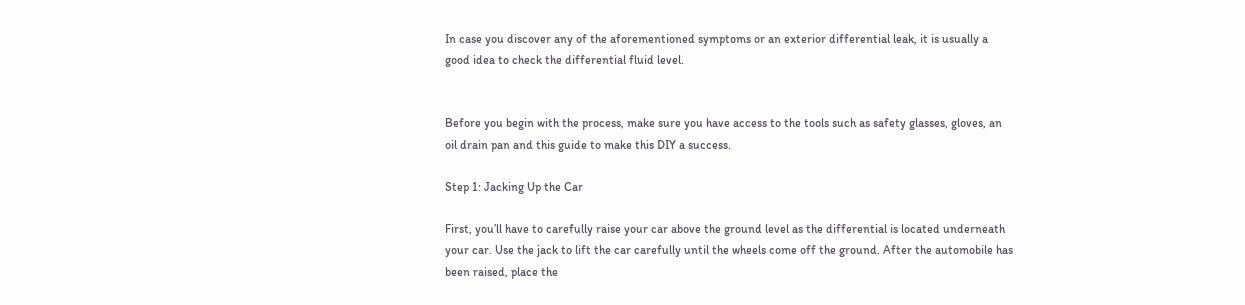In case you discover any of the aforementioned symptoms or an exterior differential leak, it is usually a good idea to check the differential fluid level.


Before you begin with the process, make sure you have access to the tools such as safety glasses, gloves, an oil drain pan and this guide to make this DIY a success.

Step 1: Jacking Up the Car

First, you’ll have to carefully raise your car above the ground level as the differential is located underneath your car. Use the jack to lift the car carefully until the wheels come off the ground. After the automobile has been raised, place the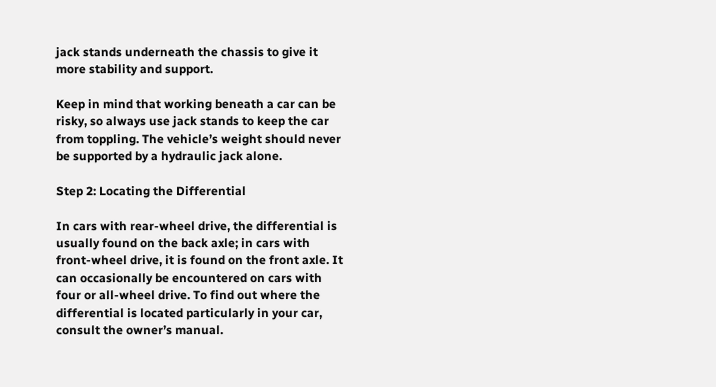jack stands underneath the chassis to give it more stability and support.

Keep in mind that working beneath a car can be risky, so always use jack stands to keep the car from toppling. The vehicle’s weight should never be supported by a hydraulic jack alone.

Step 2: Locating the Differential

In cars with rear-wheel drive, the differential is usually found on the back axle; in cars with front-wheel drive, it is found on the front axle. It can occasionally be encountered on cars with four or all-wheel drive. To find out where the differential is located particularly in your car, consult the owner’s manual.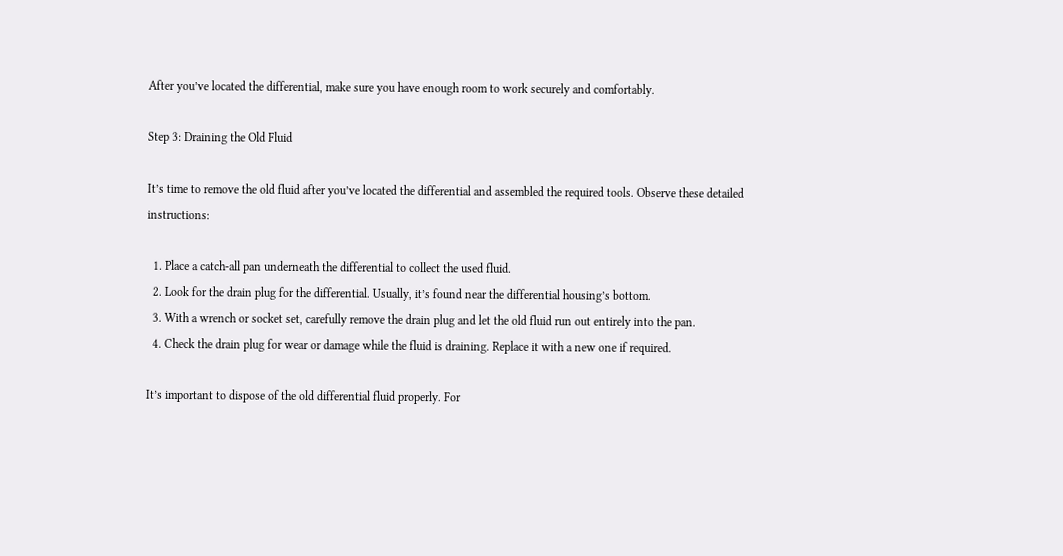After you’ve located the differential, make sure you have enough room to work securely and comfortably.

Step 3: Draining the Old Fluid

It’s time to remove the old fluid after you’ve located the differential and assembled the required tools. Observe these detailed instructions:

  1. Place a catch-all pan underneath the differential to collect the used fluid.
  2. Look for the drain plug for the differential. Usually, it’s found near the differential housing’s bottom.
  3. With a wrench or socket set, carefully remove the drain plug and let the old fluid run out entirely into the pan.
  4. Check the drain plug for wear or damage while the fluid is draining. Replace it with a new one if required.

It’s important to dispose of the old differential fluid properly. For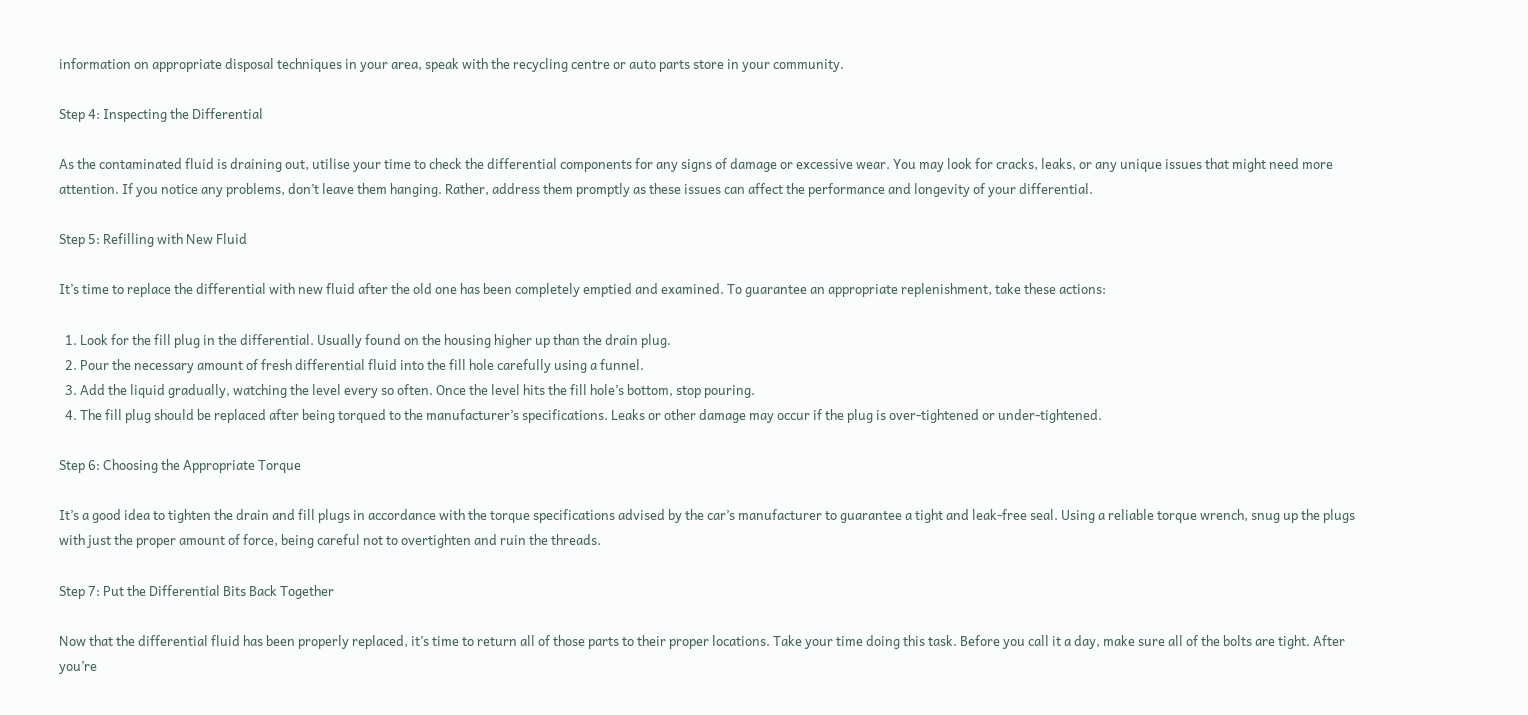information on appropriate disposal techniques in your area, speak with the recycling centre or auto parts store in your community.

Step 4: Inspecting the Differential

As the contaminated fluid is draining out, utilise your time to check the differential components for any signs of damage or excessive wear. You may look for cracks, leaks, or any unique issues that might need more attention. If you notice any problems, don’t leave them hanging. Rather, address them promptly as these issues can affect the performance and longevity of your differential.

Step 5: Refilling with New Fluid

It’s time to replace the differential with new fluid after the old one has been completely emptied and examined. To guarantee an appropriate replenishment, take these actions:

  1. Look for the fill plug in the differential. Usually found on the housing higher up than the drain plug.
  2. Pour the necessary amount of fresh differential fluid into the fill hole carefully using a funnel.
  3. Add the liquid gradually, watching the level every so often. Once the level hits the fill hole’s bottom, stop pouring.
  4. The fill plug should be replaced after being torqued to the manufacturer’s specifications. Leaks or other damage may occur if the plug is over-tightened or under-tightened.

Step 6: Choosing the Appropriate Torque

It’s a good idea to tighten the drain and fill plugs in accordance with the torque specifications advised by the car’s manufacturer to guarantee a tight and leak-free seal. Using a reliable torque wrench, snug up the plugs with just the proper amount of force, being careful not to overtighten and ruin the threads.

Step 7: Put the Differential Bits Back Together

Now that the differential fluid has been properly replaced, it’s time to return all of those parts to their proper locations. Take your time doing this task. Before you call it a day, make sure all of the bolts are tight. After you’re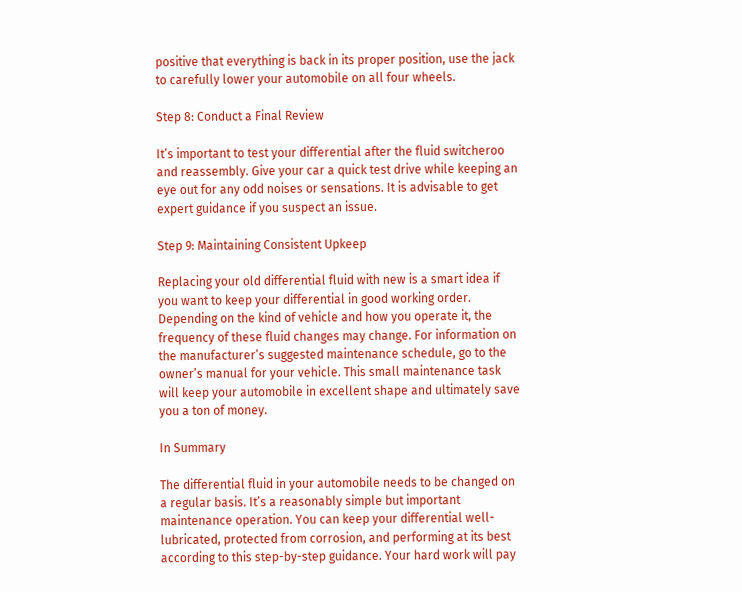positive that everything is back in its proper position, use the jack to carefully lower your automobile on all four wheels.

Step 8: Conduct a Final Review

It’s important to test your differential after the fluid switcheroo and reassembly. Give your car a quick test drive while keeping an eye out for any odd noises or sensations. It is advisable to get expert guidance if you suspect an issue.

Step 9: Maintaining Consistent Upkeep

Replacing your old differential fluid with new is a smart idea if you want to keep your differential in good working order. Depending on the kind of vehicle and how you operate it, the frequency of these fluid changes may change. For information on the manufacturer’s suggested maintenance schedule, go to the owner’s manual for your vehicle. This small maintenance task will keep your automobile in excellent shape and ultimately save you a ton of money.

In Summary

The differential fluid in your automobile needs to be changed on a regular basis. It’s a reasonably simple but important maintenance operation. You can keep your differential well-lubricated, protected from corrosion, and performing at its best according to this step-by-step guidance. Your hard work will pay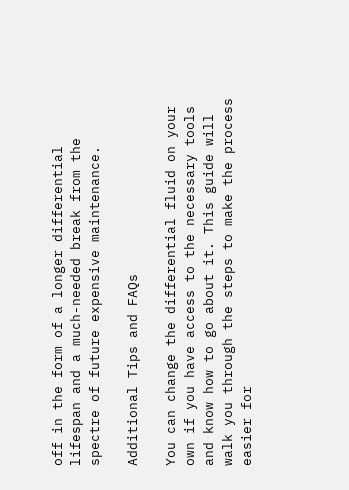off in the form of a longer differential lifespan and a much-needed break from the spectre of future expensive maintenance.

Additional Tips and FAQs

You can change the differential fluid on your own if you have access to the necessary tools and know how to go about it. This guide will walk you through the steps to make the process easier for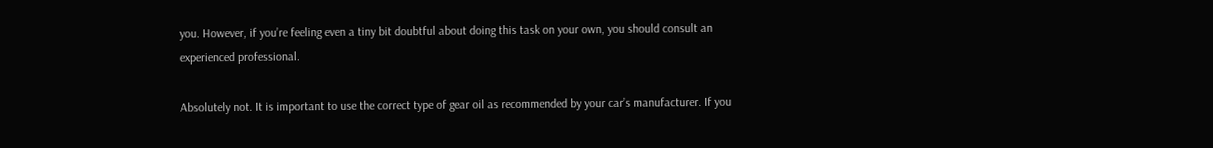you. However, if you’re feeling even a tiny bit doubtful about doing this task on your own, you should consult an experienced professional.

Absolutely not. It is important to use the correct type of gear oil as recommended by your car’s manufacturer. If you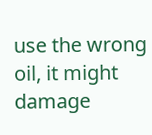use the wrong oil, it might damage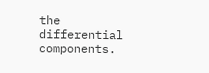the differential components.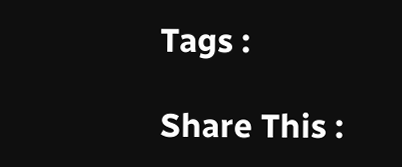Tags :

Share This :